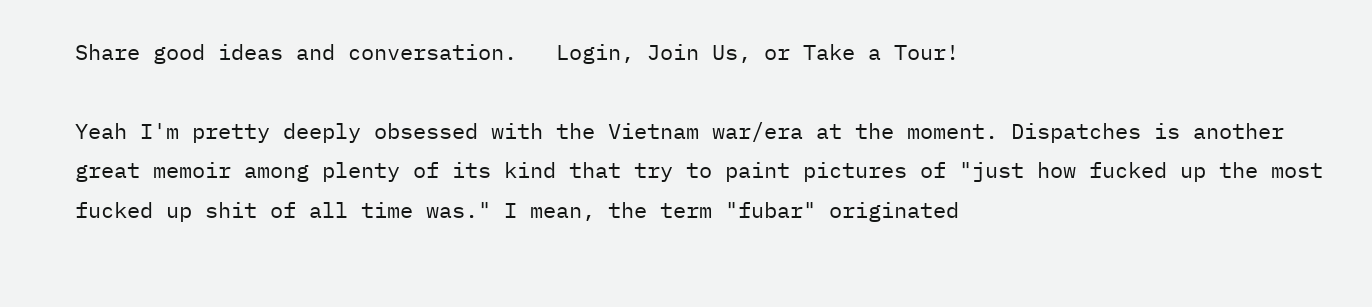Share good ideas and conversation.   Login, Join Us, or Take a Tour!

Yeah I'm pretty deeply obsessed with the Vietnam war/era at the moment. Dispatches is another great memoir among plenty of its kind that try to paint pictures of "just how fucked up the most fucked up shit of all time was." I mean, the term "fubar" originated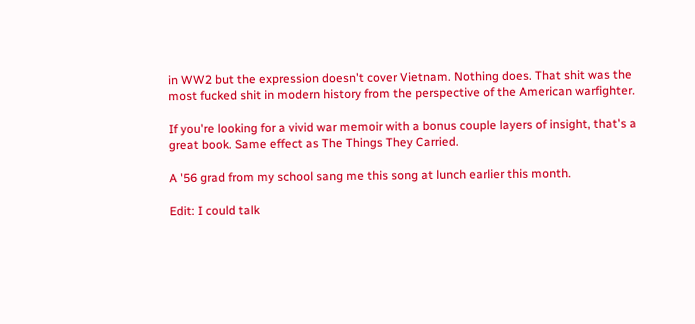in WW2 but the expression doesn't cover Vietnam. Nothing does. That shit was the most fucked shit in modern history from the perspective of the American warfighter.

If you're looking for a vivid war memoir with a bonus couple layers of insight, that's a great book. Same effect as The Things They Carried.

A '56 grad from my school sang me this song at lunch earlier this month.

Edit: I could talk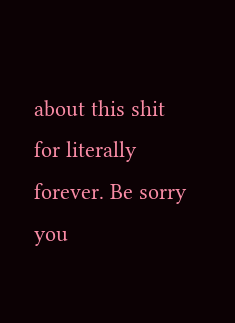about this shit for literally forever. Be sorry you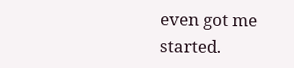even got me started.